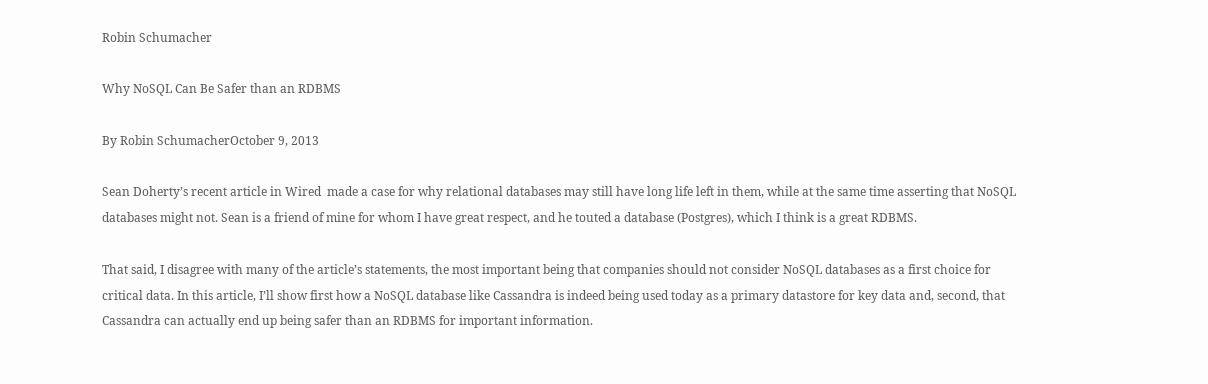Robin Schumacher

Why NoSQL Can Be Safer than an RDBMS

By Robin SchumacherOctober 9, 2013

Sean Doherty’s recent article in Wired  made a case for why relational databases may still have long life left in them, while at the same time asserting that NoSQL databases might not. Sean is a friend of mine for whom I have great respect, and he touted a database (Postgres), which I think is a great RDBMS.

That said, I disagree with many of the article’s statements, the most important being that companies should not consider NoSQL databases as a first choice for critical data. In this article, I’ll show first how a NoSQL database like Cassandra is indeed being used today as a primary datastore for key data and, second, that Cassandra can actually end up being safer than an RDBMS for important information.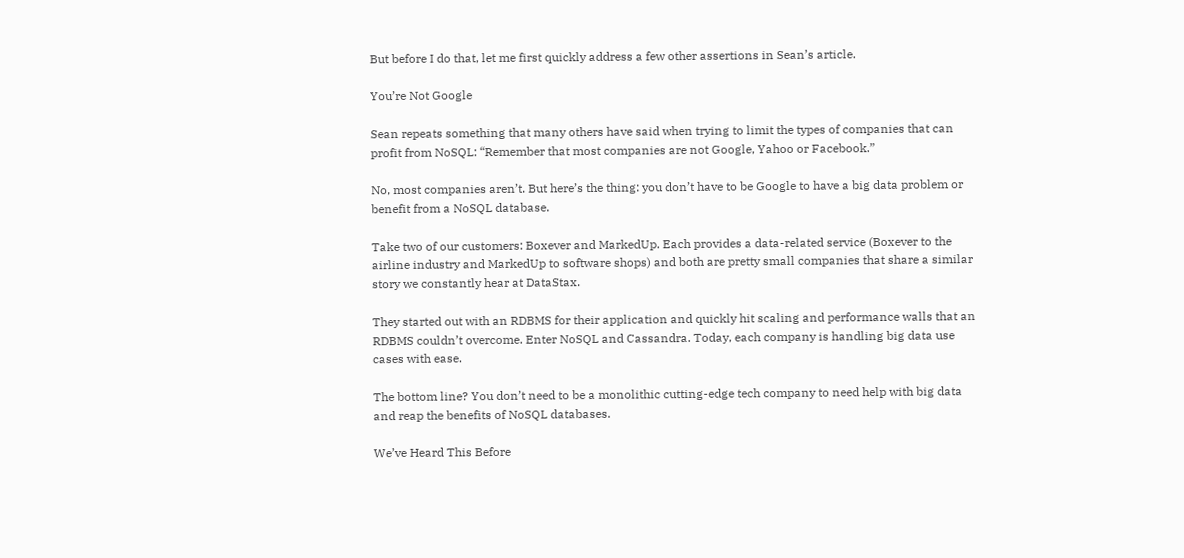But before I do that, let me first quickly address a few other assertions in Sean’s article.

You’re Not Google

Sean repeats something that many others have said when trying to limit the types of companies that can profit from NoSQL: “Remember that most companies are not Google, Yahoo or Facebook.”

No, most companies aren’t. But here’s the thing: you don’t have to be Google to have a big data problem or benefit from a NoSQL database.

Take two of our customers: Boxever and MarkedUp. Each provides a data-related service (Boxever to the airline industry and MarkedUp to software shops) and both are pretty small companies that share a similar story we constantly hear at DataStax.

They started out with an RDBMS for their application and quickly hit scaling and performance walls that an RDBMS couldn’t overcome. Enter NoSQL and Cassandra. Today, each company is handling big data use cases with ease.

The bottom line? You don’t need to be a monolithic cutting-edge tech company to need help with big data and reap the benefits of NoSQL databases.

We’ve Heard This Before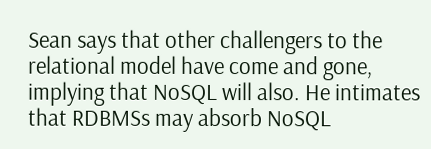Sean says that other challengers to the relational model have come and gone, implying that NoSQL will also. He intimates that RDBMSs may absorb NoSQL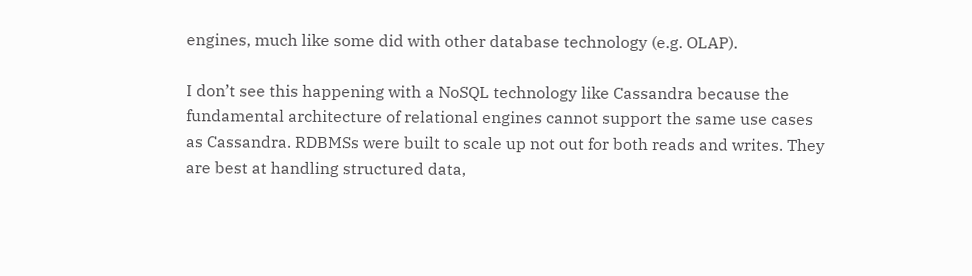engines, much like some did with other database technology (e.g. OLAP).

I don’t see this happening with a NoSQL technology like Cassandra because the fundamental architecture of relational engines cannot support the same use cases as Cassandra. RDBMSs were built to scale up not out for both reads and writes. They are best at handling structured data,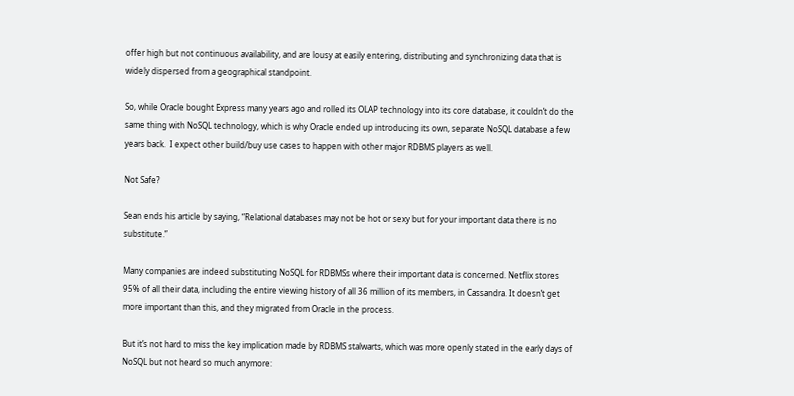offer high but not continuous availability, and are lousy at easily entering, distributing and synchronizing data that is widely dispersed from a geographical standpoint.

So, while Oracle bought Express many years ago and rolled its OLAP technology into its core database, it couldn’t do the same thing with NoSQL technology, which is why Oracle ended up introducing its own, separate NoSQL database a few years back.  I expect other build/buy use cases to happen with other major RDBMS players as well.

Not Safe?

Sean ends his article by saying, “Relational databases may not be hot or sexy but for your important data there is no substitute.”

Many companies are indeed substituting NoSQL for RDBMSs where their important data is concerned. Netflix stores 95% of all their data, including the entire viewing history of all 36 million of its members, in Cassandra. It doesn’t get more important than this, and they migrated from Oracle in the process.

But it’s not hard to miss the key implication made by RDBMS stalwarts, which was more openly stated in the early days of NoSQL but not heard so much anymore: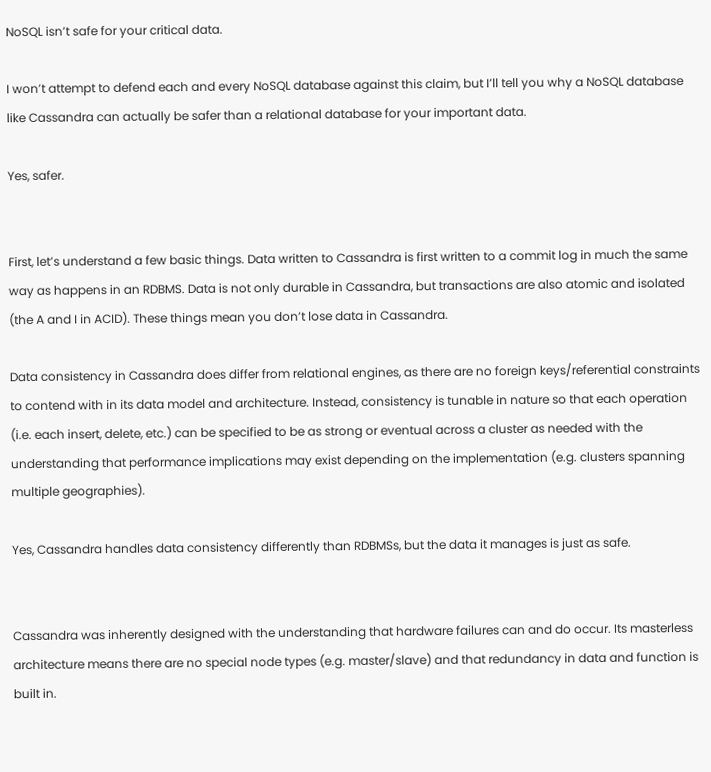NoSQL isn’t safe for your critical data.

I won’t attempt to defend each and every NoSQL database against this claim, but I’ll tell you why a NoSQL database like Cassandra can actually be safer than a relational database for your important data.

Yes, safer.


First, let’s understand a few basic things. Data written to Cassandra is first written to a commit log in much the same way as happens in an RDBMS. Data is not only durable in Cassandra, but transactions are also atomic and isolated (the A and I in ACID). These things mean you don’t lose data in Cassandra.

Data consistency in Cassandra does differ from relational engines, as there are no foreign keys/referential constraints to contend with in its data model and architecture. Instead, consistency is tunable in nature so that each operation (i.e. each insert, delete, etc.) can be specified to be as strong or eventual across a cluster as needed with the understanding that performance implications may exist depending on the implementation (e.g. clusters spanning multiple geographies).

Yes, Cassandra handles data consistency differently than RDBMSs, but the data it manages is just as safe.


Cassandra was inherently designed with the understanding that hardware failures can and do occur. Its masterless architecture means there are no special node types (e.g. master/slave) and that redundancy in data and function is built in.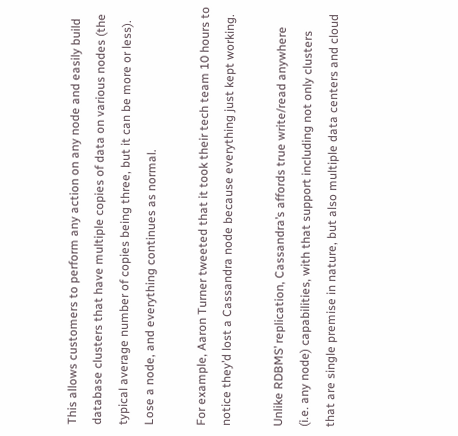This allows customers to perform any action on any node and easily build database clusters that have multiple copies of data on various nodes (the typical average number of copies being three, but it can be more or less). Lose a node, and everything continues as normal.

For example, Aaron Turner tweeted that it took their tech team 10 hours to notice they’d lost a Cassandra node because everything just kept working.

Unlike RDBMS’ replication, Cassandra’s affords true write/read anywhere (i.e. any node) capabilities, with that support including not only clusters that are single premise in nature, but also multiple data centers and cloud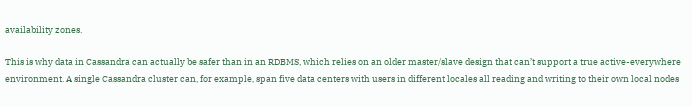availability zones.

This is why data in Cassandra can actually be safer than in an RDBMS, which relies on an older master/slave design that can’t support a true active-everywhere environment. A single Cassandra cluster can, for example, span five data centers with users in different locales all reading and writing to their own local nodes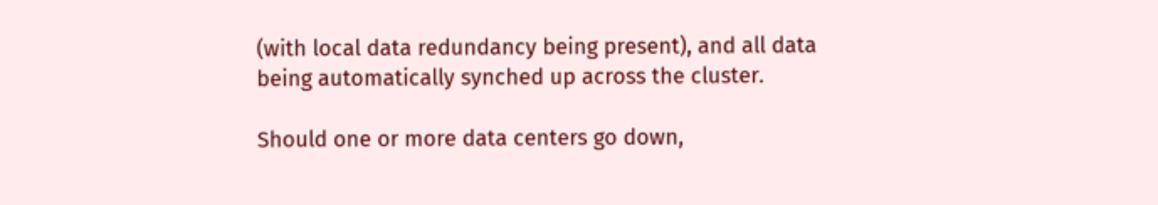(with local data redundancy being present), and all data being automatically synched up across the cluster.

Should one or more data centers go down,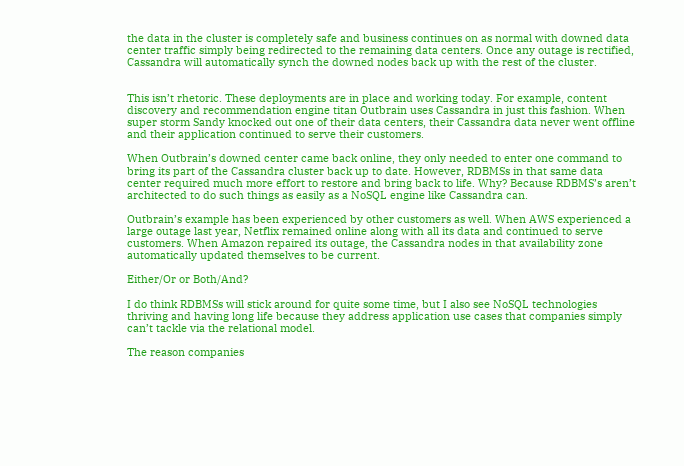the data in the cluster is completely safe and business continues on as normal with downed data center traffic simply being redirected to the remaining data centers. Once any outage is rectified, Cassandra will automatically synch the downed nodes back up with the rest of the cluster.


This isn’t rhetoric. These deployments are in place and working today. For example, content discovery and recommendation engine titan Outbrain uses Cassandra in just this fashion. When super storm Sandy knocked out one of their data centers, their Cassandra data never went offline and their application continued to serve their customers.

When Outbrain’s downed center came back online, they only needed to enter one command to bring its part of the Cassandra cluster back up to date. However, RDBMSs in that same data center required much more effort to restore and bring back to life. Why? Because RDBMS’s aren’t architected to do such things as easily as a NoSQL engine like Cassandra can.

Outbrain’s example has been experienced by other customers as well. When AWS experienced a large outage last year, Netflix remained online along with all its data and continued to serve customers. When Amazon repaired its outage, the Cassandra nodes in that availability zone automatically updated themselves to be current.

Either/Or or Both/And?

I do think RDBMSs will stick around for quite some time, but I also see NoSQL technologies thriving and having long life because they address application use cases that companies simply can’t tackle via the relational model.

The reason companies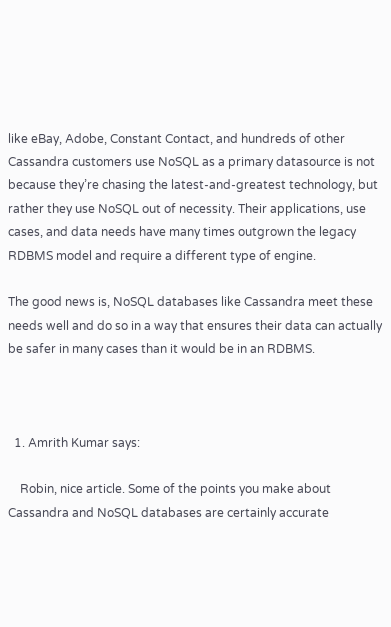like eBay, Adobe, Constant Contact, and hundreds of other Cassandra customers use NoSQL as a primary datasource is not because they’re chasing the latest-and-greatest technology, but rather they use NoSQL out of necessity. Their applications, use cases, and data needs have many times outgrown the legacy RDBMS model and require a different type of engine.

The good news is, NoSQL databases like Cassandra meet these needs well and do so in a way that ensures their data can actually be safer in many cases than it would be in an RDBMS.



  1. Amrith Kumar says:

    Robin, nice article. Some of the points you make about Cassandra and NoSQL databases are certainly accurate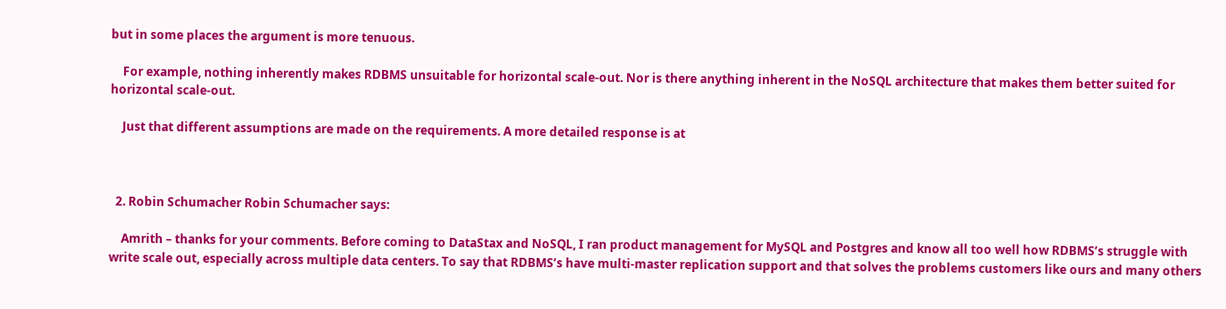but in some places the argument is more tenuous.

    For example, nothing inherently makes RDBMS unsuitable for horizontal scale-out. Nor is there anything inherent in the NoSQL architecture that makes them better suited for horizontal scale-out.

    Just that different assumptions are made on the requirements. A more detailed response is at



  2. Robin Schumacher Robin Schumacher says:

    Amrith – thanks for your comments. Before coming to DataStax and NoSQL, I ran product management for MySQL and Postgres and know all too well how RDBMS’s struggle with write scale out, especially across multiple data centers. To say that RDBMS’s have multi-master replication support and that solves the problems customers like ours and many others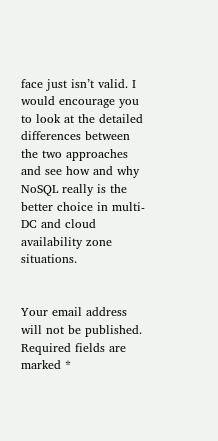face just isn’t valid. I would encourage you to look at the detailed differences between the two approaches and see how and why NoSQL really is the better choice in multi-DC and cloud availability zone situations.


Your email address will not be published. Required fields are marked *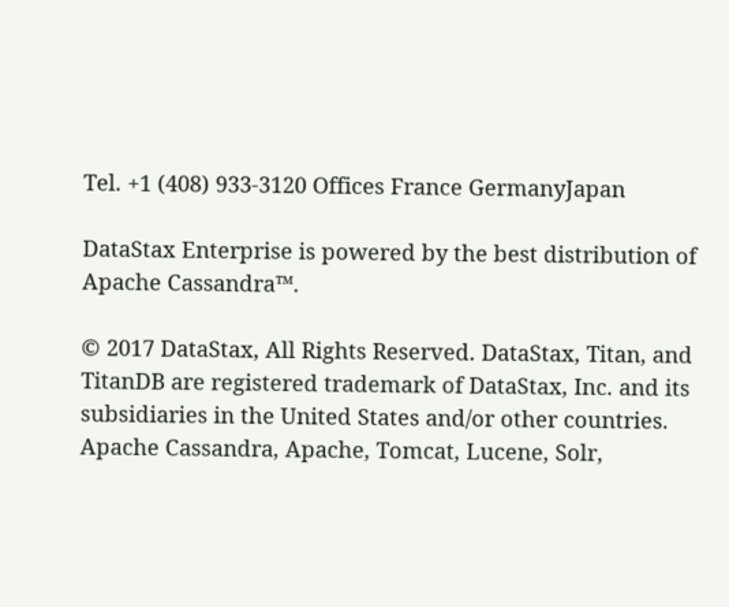Tel. +1 (408) 933-3120 Offices France GermanyJapan

DataStax Enterprise is powered by the best distribution of Apache Cassandra™.

© 2017 DataStax, All Rights Reserved. DataStax, Titan, and TitanDB are registered trademark of DataStax, Inc. and its subsidiaries in the United States and/or other countries.
Apache Cassandra, Apache, Tomcat, Lucene, Solr,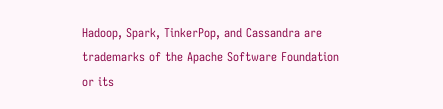Hadoop, Spark, TinkerPop, and Cassandra are trademarks of the Apache Software Foundation or its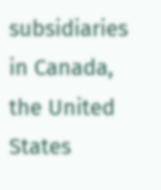subsidiaries in Canada, the United States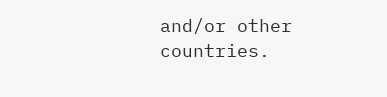and/or other countries.